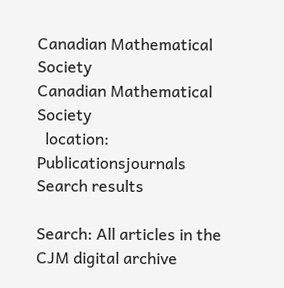Canadian Mathematical Society
Canadian Mathematical Society
  location:  Publicationsjournals
Search results

Search: All articles in the CJM digital archive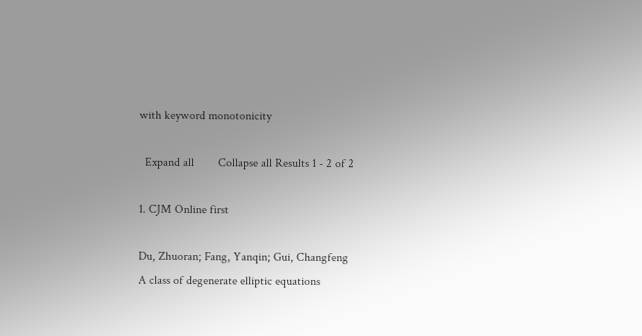with keyword monotonicity

  Expand all        Collapse all Results 1 - 2 of 2

1. CJM Online first

Du, Zhuoran; Fang, Yanqin; Gui, Changfeng
A class of degenerate elliptic equations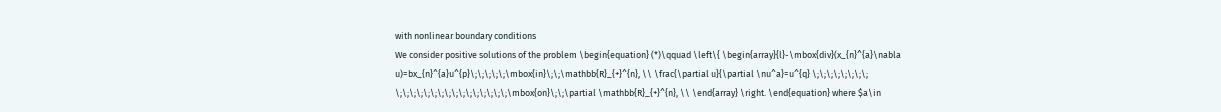with nonlinear boundary conditions
We consider positive solutions of the problem \begin{equation} (*)\qquad \left\{ \begin{array}{l}-\mbox{div}(x_{n}^{a}\nabla u)=bx_{n}^{a}u^{p}\;\;\;\;\;\mbox{in}\;\;\mathbb{R}_{+}^{n}, \\ \frac{\partial u}{\partial \nu^a}=u^{q} \;\;\;\;\;\;\;\; \;\;\;\;\;\;\;\;\;\;\;\;\;\;\;\;\mbox{on}\;\;\partial \mathbb{R}_{+}^{n}, \\ \end{array} \right. \end{equation} where $a\in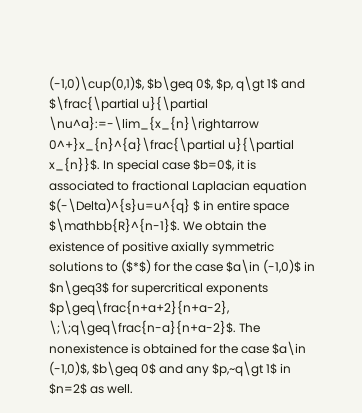(-1,0)\cup(0,1)$, $b\geq 0$, $p, q\gt 1$ and $\frac{\partial u}{\partial \nu^a}:=-\lim_{x_{n}\rightarrow 0^+}x_{n}^{a}\frac{\partial u}{\partial x_{n}}$. In special case $b=0$, it is associated to fractional Laplacian equation $(-\Delta)^{s}u=u^{q} $ in entire space $\mathbb{R}^{n-1}$. We obtain the existence of positive axially symmetric solutions to ($*$) for the case $a\in (-1,0)$ in $n\geq3$ for supercritical exponents $p\geq\frac{n+a+2}{n+a-2}, \;\;q\geq\frac{n-a}{n+a-2}$. The nonexistence is obtained for the case $a\in (-1,0)$, $b\geq 0$ and any $p,~q\gt 1$ in $n=2$ as well.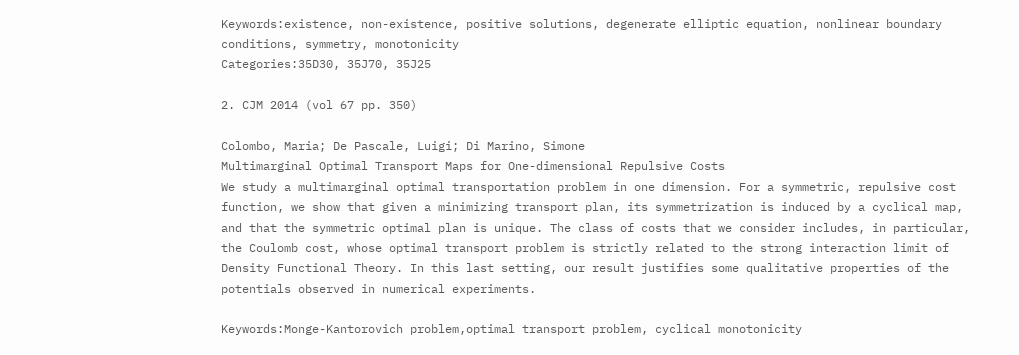Keywords:existence, non-existence, positive solutions, degenerate elliptic equation, nonlinear boundary conditions, symmetry, monotonicity
Categories:35D30, 35J70, 35J25

2. CJM 2014 (vol 67 pp. 350)

Colombo, Maria; De Pascale, Luigi; Di Marino, Simone
Multimarginal Optimal Transport Maps for One-dimensional Repulsive Costs
We study a multimarginal optimal transportation problem in one dimension. For a symmetric, repulsive cost function, we show that given a minimizing transport plan, its symmetrization is induced by a cyclical map, and that the symmetric optimal plan is unique. The class of costs that we consider includes, in particular, the Coulomb cost, whose optimal transport problem is strictly related to the strong interaction limit of Density Functional Theory. In this last setting, our result justifies some qualitative properties of the potentials observed in numerical experiments.

Keywords:Monge-Kantorovich problem,optimal transport problem, cyclical monotonicity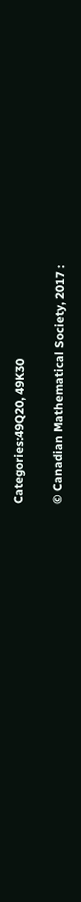Categories:49Q20, 49K30

© Canadian Mathematical Society, 2017 :